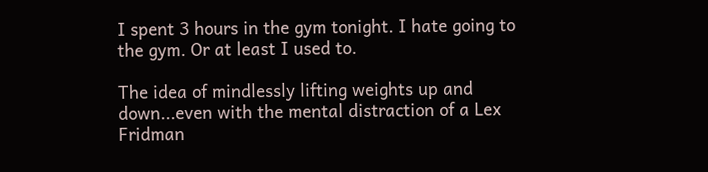I spent 3 hours in the gym tonight. I hate going to the gym. Or at least I used to.

The idea of mindlessly lifting weights up and down...even with the mental distraction of a Lex Fridman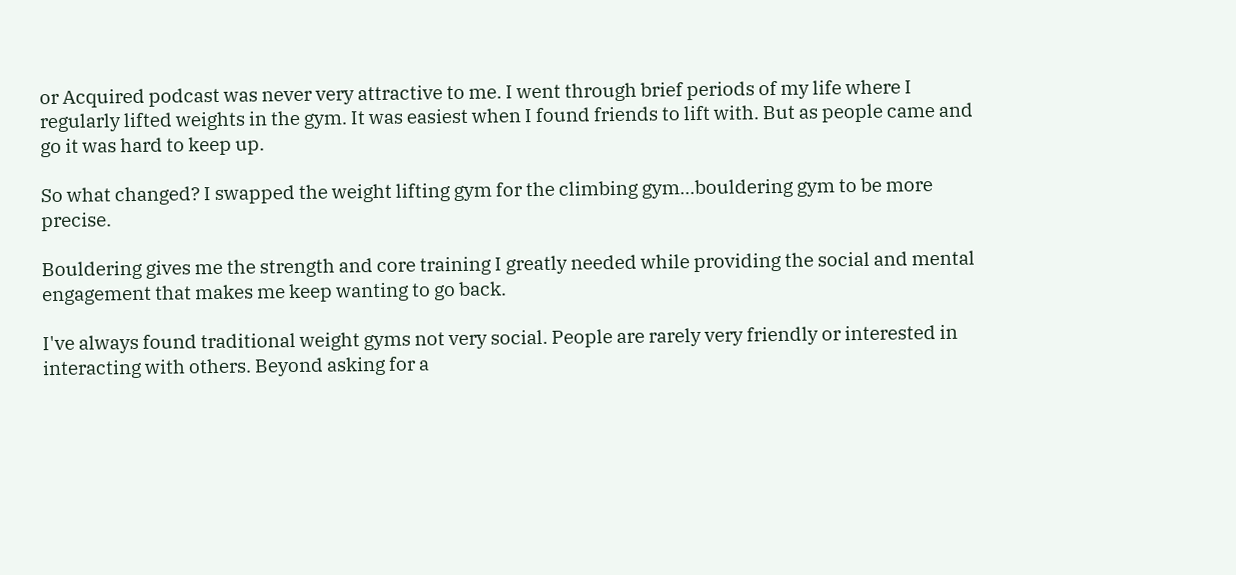or Acquired podcast was never very attractive to me. I went through brief periods of my life where I regularly lifted weights in the gym. It was easiest when I found friends to lift with. But as people came and go it was hard to keep up.

So what changed? I swapped the weight lifting gym for the climbing gym...bouldering gym to be more precise.

Bouldering gives me the strength and core training I greatly needed while providing the social and mental engagement that makes me keep wanting to go back.

I've always found traditional weight gyms not very social. People are rarely very friendly or interested in interacting with others. Beyond asking for a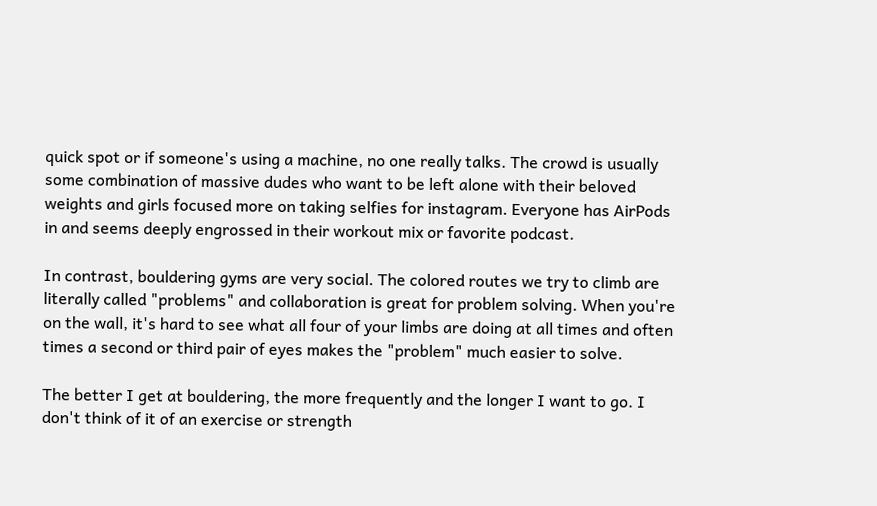quick spot or if someone's using a machine, no one really talks. The crowd is usually some combination of massive dudes who want to be left alone with their beloved weights and girls focused more on taking selfies for instagram. Everyone has AirPods in and seems deeply engrossed in their workout mix or favorite podcast.

In contrast, bouldering gyms are very social. The colored routes we try to climb are literally called "problems" and collaboration is great for problem solving. When you're on the wall, it's hard to see what all four of your limbs are doing at all times and often times a second or third pair of eyes makes the "problem" much easier to solve.

The better I get at bouldering, the more frequently and the longer I want to go. I don't think of it of an exercise or strength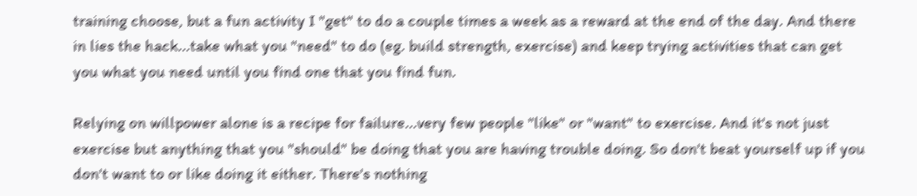training choose, but a fun activity I "get" to do a couple times a week as a reward at the end of the day. And there in lies the hack...take what you "need" to do (eg. build strength, exercise) and keep trying activities that can get you what you need until you find one that you find fun.

Relying on willpower alone is a recipe for failure...very few people "like" or "want" to exercise. And it's not just exercise but anything that you "should" be doing that you are having trouble doing. So don't beat yourself up if you don't want to or like doing it either. There's nothing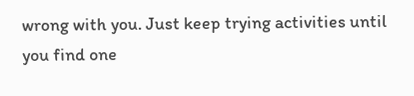wrong with you. Just keep trying activities until you find one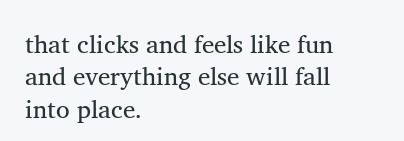that clicks and feels like fun and everything else will fall into place.